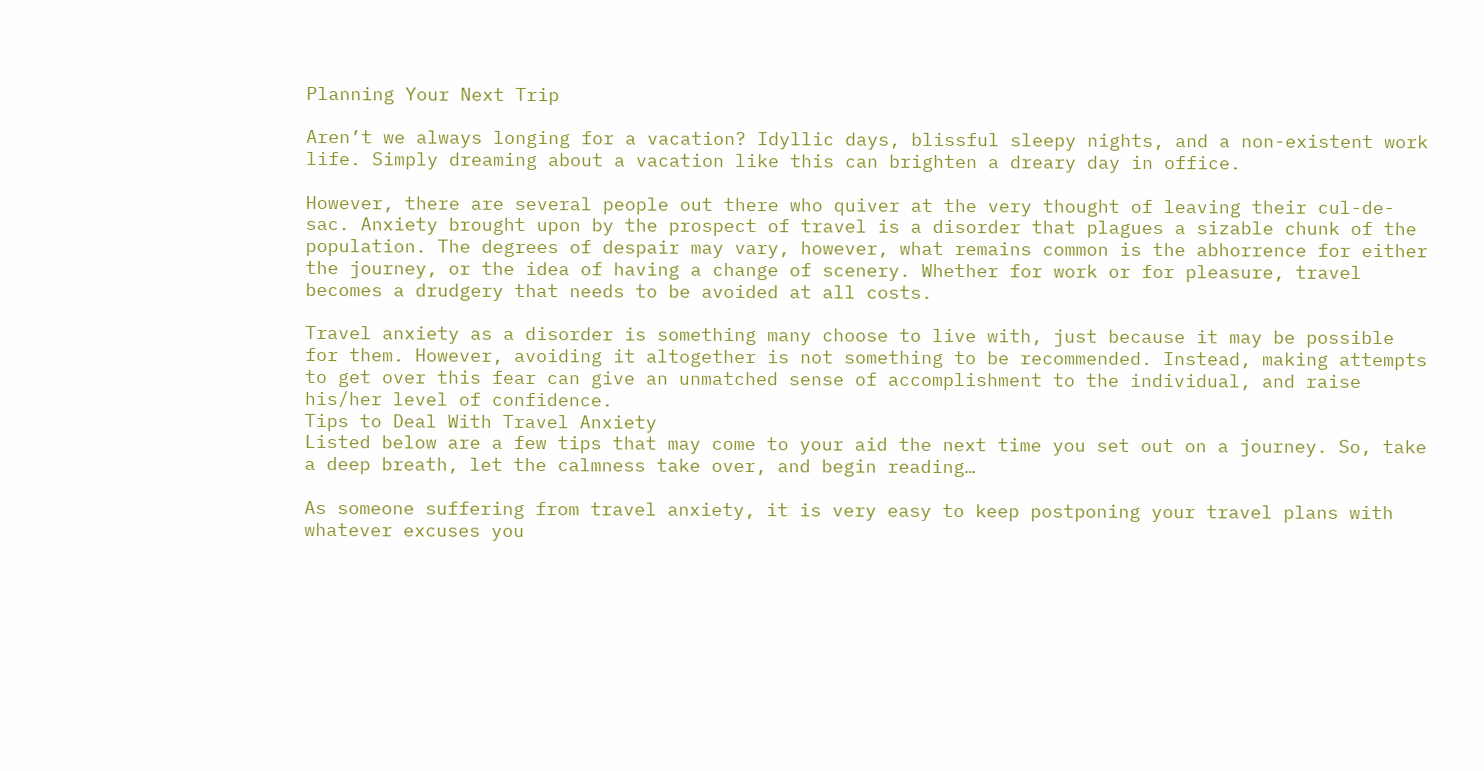Planning Your Next Trip

Aren’t we always longing for a vacation? Idyllic days, blissful sleepy nights, and a non-existent work life. Simply dreaming about a vacation like this can brighten a dreary day in office.

However, there are several people out there who quiver at the very thought of leaving their cul-de-sac. Anxiety brought upon by the prospect of travel is a disorder that plagues a sizable chunk of the population. The degrees of despair may vary, however, what remains common is the abhorrence for either the journey, or the idea of having a change of scenery. Whether for work or for pleasure, travel becomes a drudgery that needs to be avoided at all costs.

Travel anxiety as a disorder is something many choose to live with, just because it may be possible for them. However, avoiding it altogether is not something to be recommended. Instead, making attempts to get over this fear can give an unmatched sense of accomplishment to the individual, and raise his/her level of confidence.
Tips to Deal With Travel Anxiety
Listed below are a few tips that may come to your aid the next time you set out on a journey. So, take a deep breath, let the calmness take over, and begin reading…

As someone suffering from travel anxiety, it is very easy to keep postponing your travel plans with whatever excuses you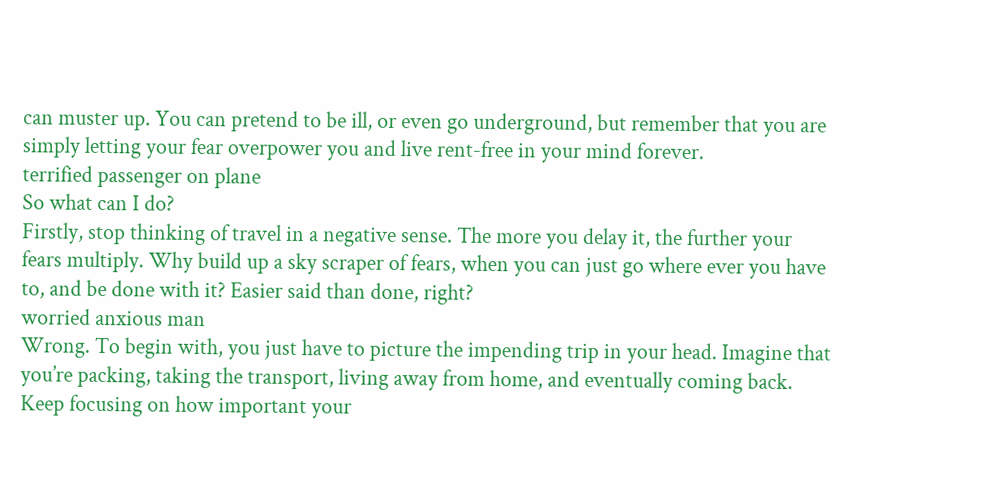can muster up. You can pretend to be ill, or even go underground, but remember that you are simply letting your fear overpower you and live rent-free in your mind forever.
terrified passenger on plane
So what can I do?
Firstly, stop thinking of travel in a negative sense. The more you delay it, the further your fears multiply. Why build up a sky scraper of fears, when you can just go where ever you have to, and be done with it? Easier said than done, right?
worried anxious man
Wrong. To begin with, you just have to picture the impending trip in your head. Imagine that you’re packing, taking the transport, living away from home, and eventually coming back. Keep focusing on how important your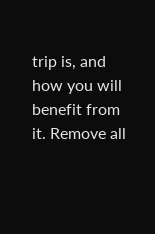trip is, and how you will benefit from it. Remove all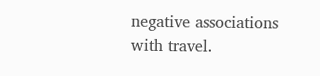negative associations with travel.